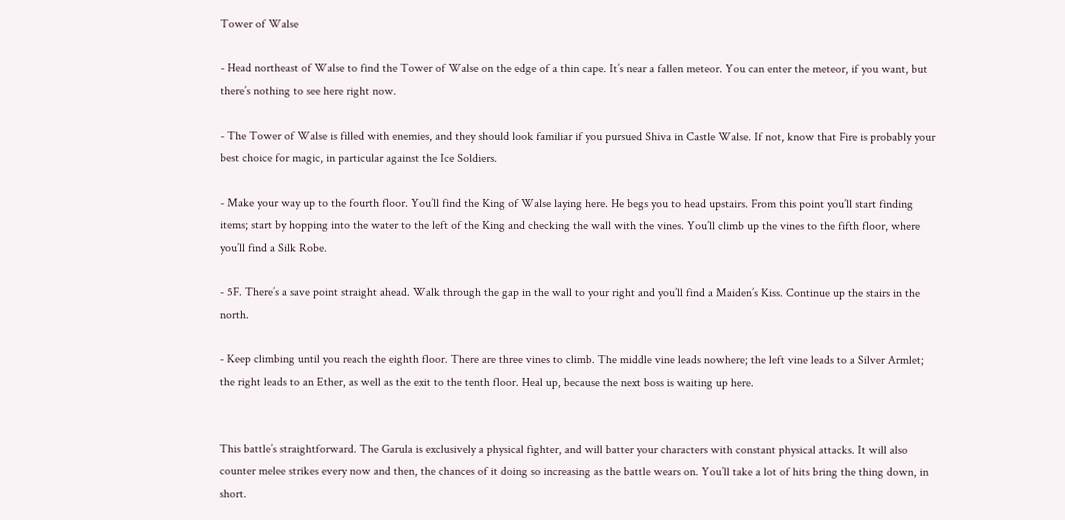Tower of Walse

- Head northeast of Walse to find the Tower of Walse on the edge of a thin cape. It’s near a fallen meteor. You can enter the meteor, if you want, but there’s nothing to see here right now.

- The Tower of Walse is filled with enemies, and they should look familiar if you pursued Shiva in Castle Walse. If not, know that Fire is probably your best choice for magic, in particular against the Ice Soldiers.

- Make your way up to the fourth floor. You’ll find the King of Walse laying here. He begs you to head upstairs. From this point you’ll start finding items; start by hopping into the water to the left of the King and checking the wall with the vines. You’ll climb up the vines to the fifth floor, where you’ll find a Silk Robe.

- 5F. There’s a save point straight ahead. Walk through the gap in the wall to your right and you’ll find a Maiden’s Kiss. Continue up the stairs in the north.

- Keep climbing until you reach the eighth floor. There are three vines to climb. The middle vine leads nowhere; the left vine leads to a Silver Armlet; the right leads to an Ether, as well as the exit to the tenth floor. Heal up, because the next boss is waiting up here.


This battle’s straightforward. The Garula is exclusively a physical fighter, and will batter your characters with constant physical attacks. It will also counter melee strikes every now and then, the chances of it doing so increasing as the battle wears on. You’ll take a lot of hits bring the thing down, in short.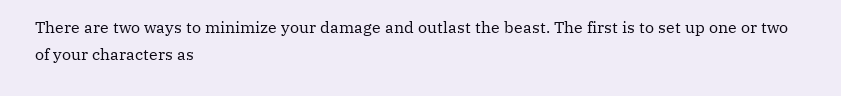There are two ways to minimize your damage and outlast the beast. The first is to set up one or two of your characters as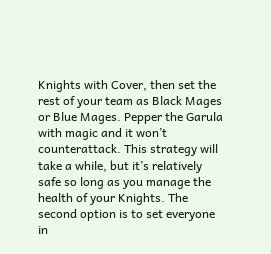Knights with Cover, then set the rest of your team as Black Mages or Blue Mages. Pepper the Garula with magic and it won’t counterattack. This strategy will take a while, but it’s relatively safe so long as you manage the health of your Knights. The second option is to set everyone in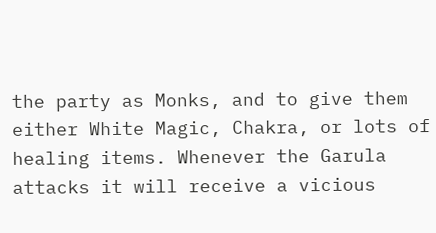the party as Monks, and to give them either White Magic, Chakra, or lots of healing items. Whenever the Garula attacks it will receive a vicious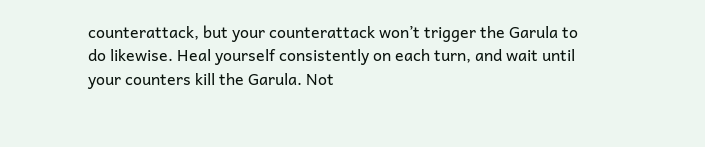counterattack, but your counterattack won’t trigger the Garula to do likewise. Heal yourself consistently on each turn, and wait until your counters kill the Garula. Not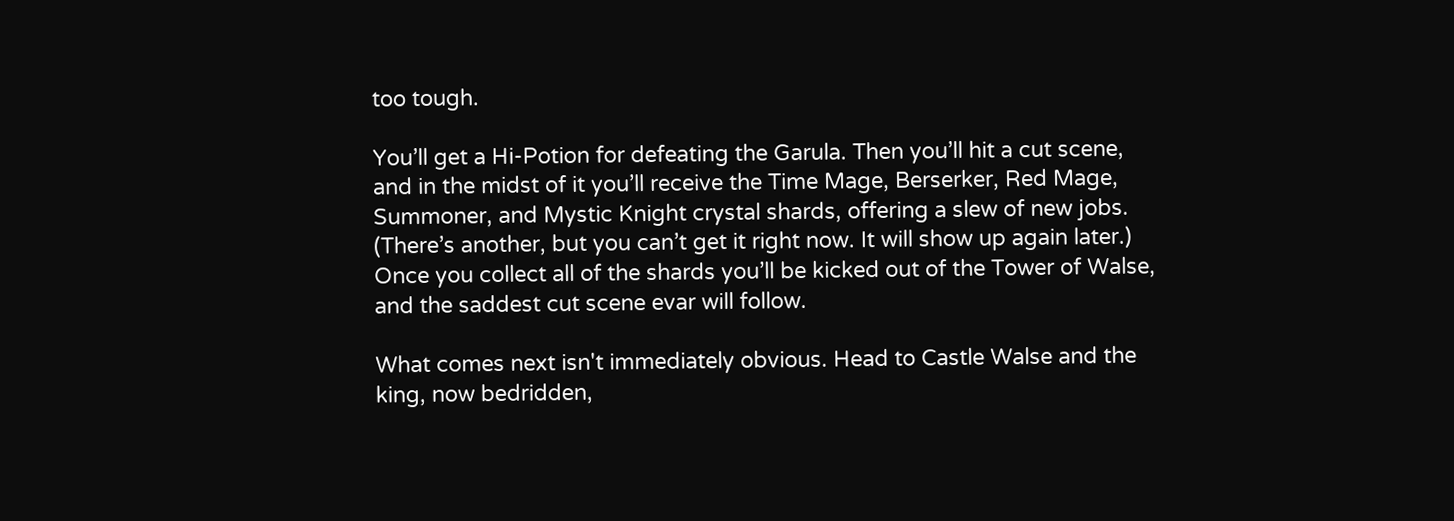too tough.

You’ll get a Hi-Potion for defeating the Garula. Then you’ll hit a cut scene, and in the midst of it you’ll receive the Time Mage, Berserker, Red Mage, Summoner, and Mystic Knight crystal shards, offering a slew of new jobs. (There’s another, but you can’t get it right now. It will show up again later.) Once you collect all of the shards you’ll be kicked out of the Tower of Walse, and the saddest cut scene evar will follow.

What comes next isn't immediately obvious. Head to Castle Walse and the king, now bedridden,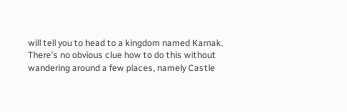will tell you to head to a kingdom named Karnak. There's no obvious clue how to do this without wandering around a few places, namely Castle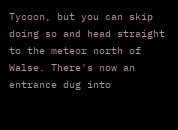Tycoon, but you can skip doing so and head straight to the meteor north of Walse. There's now an entrance dug into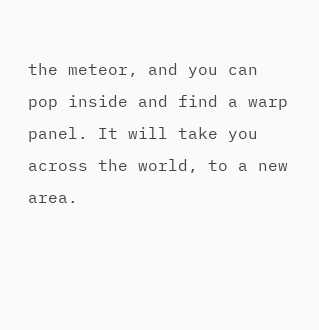the meteor, and you can pop inside and find a warp panel. It will take you across the world, to a new area.